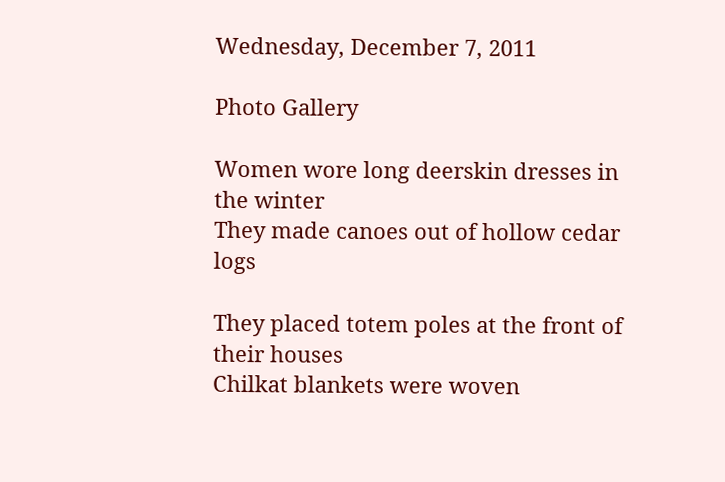Wednesday, December 7, 2011

Photo Gallery

Women wore long deerskin dresses in the winter
They made canoes out of hollow cedar logs

They placed totem poles at the front of their houses
Chilkat blankets were woven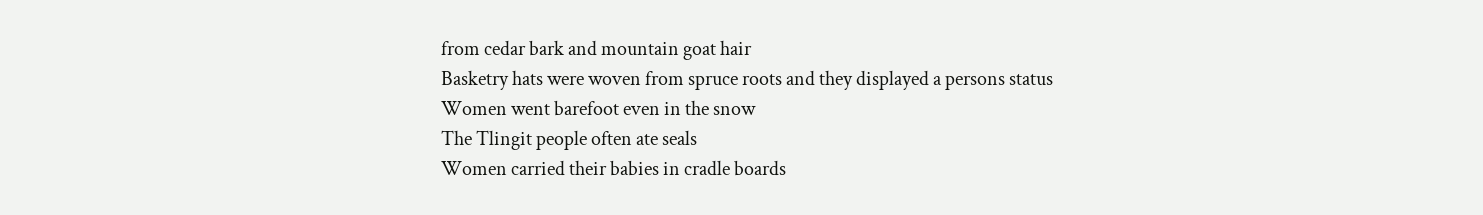from cedar bark and mountain goat hair
Basketry hats were woven from spruce roots and they displayed a persons status
Women went barefoot even in the snow
The Tlingit people often ate seals
Women carried their babies in cradle boards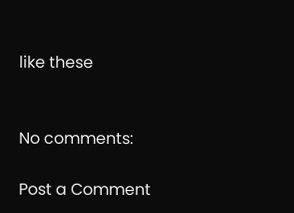like these


No comments:

Post a Comment